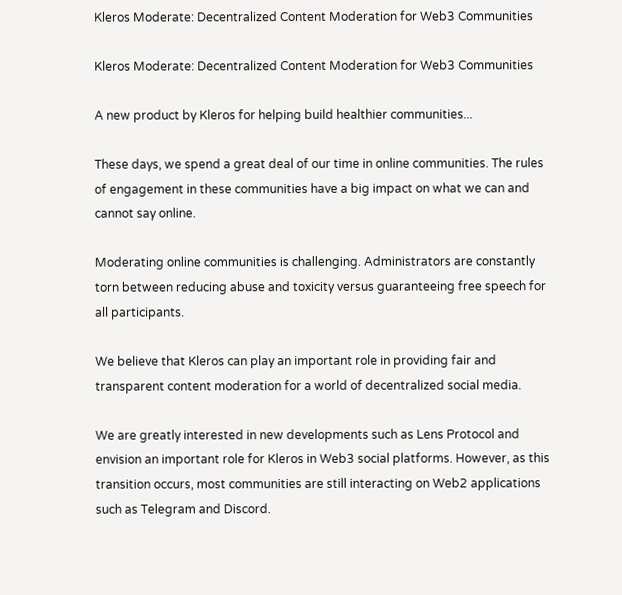Kleros Moderate: Decentralized Content Moderation for Web3 Communities

Kleros Moderate: Decentralized Content Moderation for Web3 Communities

A new product by Kleros for helping build healthier communities...

These days, we spend a great deal of our time in online communities. The rules of engagement in these communities have a big impact on what we can and cannot say online.

Moderating online communities is challenging. Administrators are constantly torn between reducing abuse and toxicity versus guaranteeing free speech for all participants.

We believe that Kleros can play an important role in providing fair and transparent content moderation for a world of decentralized social media.

We are greatly interested in new developments such as Lens Protocol and envision an important role for Kleros in Web3 social platforms. However, as this transition occurs, most communities are still interacting on Web2 applications such as Telegram and Discord.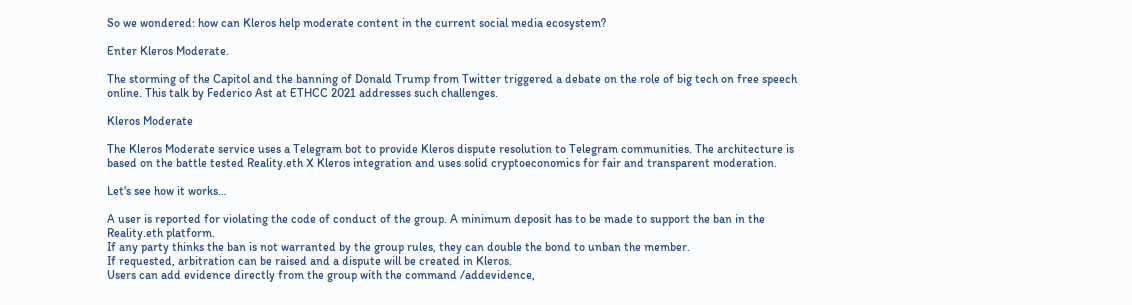So we wondered: how can Kleros help moderate content in the current social media ecosystem?

Enter Kleros Moderate.

The storming of the Capitol and the banning of Donald Trump from Twitter triggered a debate on the role of big tech on free speech online. This talk by Federico Ast at ETHCC 2021 addresses such challenges.

Kleros Moderate

The Kleros Moderate service uses a Telegram bot to provide Kleros dispute resolution to Telegram communities. The architecture is based on the battle tested Reality.eth X Kleros integration and uses solid cryptoeconomics for fair and transparent moderation.

Let's see how it works…

A user is reported for violating the code of conduct of the group. A minimum deposit has to be made to support the ban in the Reality.eth platform.
If any party thinks the ban is not warranted by the group rules, they can double the bond to unban the member.
If requested, arbitration can be raised and a dispute will be created in Kleros.
Users can add evidence directly from the group with the command /addevidence,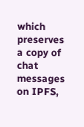which preserves a copy of chat messages on IPFS,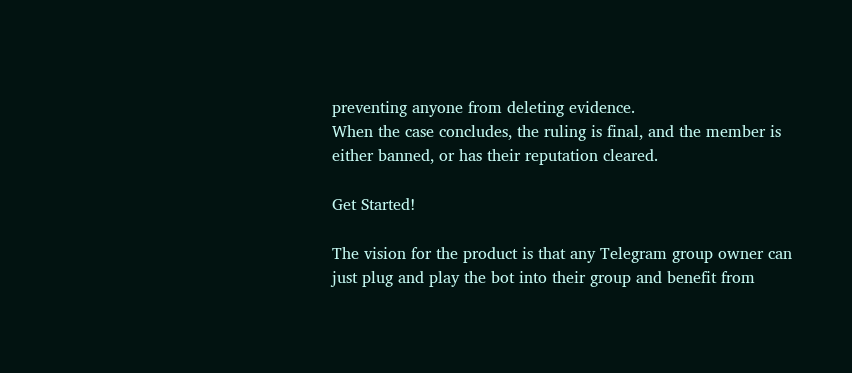preventing anyone from deleting evidence.
When the case concludes, the ruling is final, and the member is either banned, or has their reputation cleared.

Get Started!

The vision for the product is that any Telegram group owner can just plug and play the bot into their group and benefit from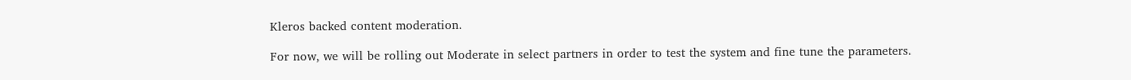Kleros backed content moderation.

For now, we will be rolling out Moderate in select partners in order to test the system and fine tune the parameters.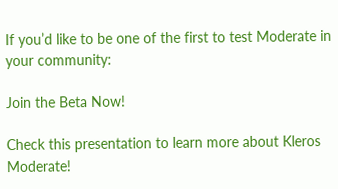If you’d like to be one of the first to test Moderate in your community:

Join the Beta Now!

Check this presentation to learn more about Kleros Moderate!